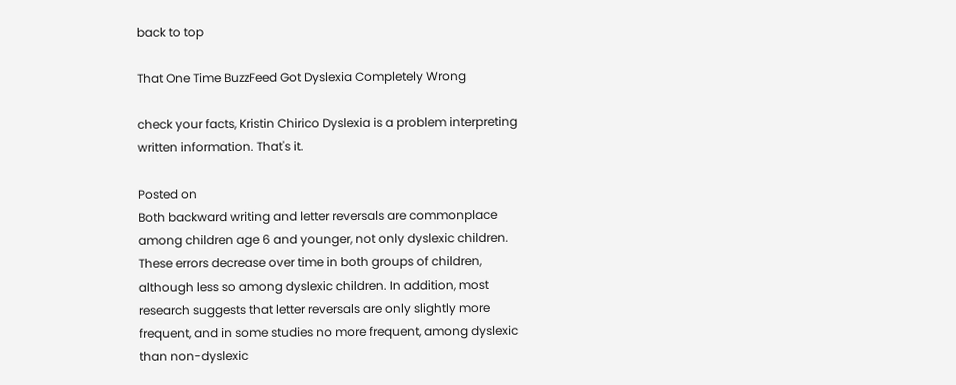back to top

That One Time BuzzFeed Got Dyslexia Completely Wrong

check your facts, Kristin Chirico Dyslexia is a problem interpreting written information. That's it.

Posted on
Both backward writing and letter reversals are commonplace among children age 6 and younger, not only dyslexic children. These errors decrease over time in both groups of children, although less so among dyslexic children. In addition, most research suggests that letter reversals are only slightly more frequent, and in some studies no more frequent, among dyslexic than non-dyslexic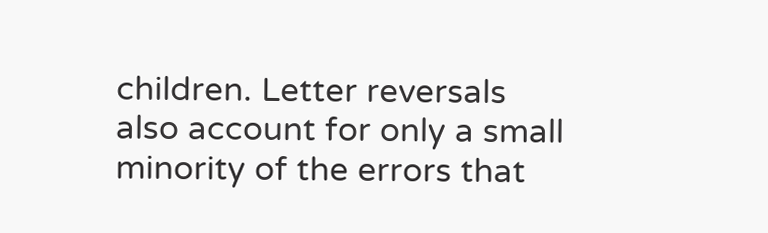children. Letter reversals also account for only a small minority of the errors that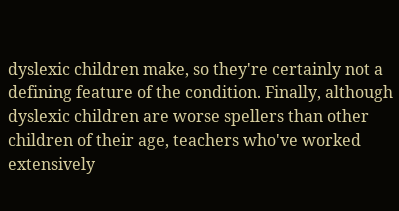dyslexic children make, so they're certainly not a defining feature of the condition. Finally, although dyslexic children are worse spellers than other children of their age, teachers who've worked extensively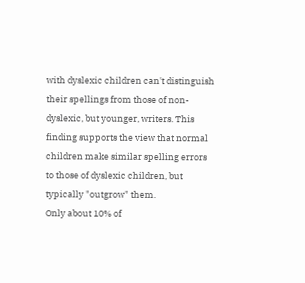with dyslexic children can't distinguish their spellings from those of non-dyslexic, but younger, writers. This finding supports the view that normal children make similar spelling errors to those of dyslexic children, but typically "outgrow" them.
Only about 10% of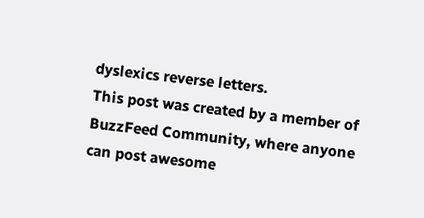dyslexics reverse letters.
This post was created by a member of BuzzFeed Community, where anyone can post awesome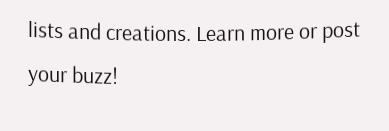lists and creations. Learn more or post your buzz!